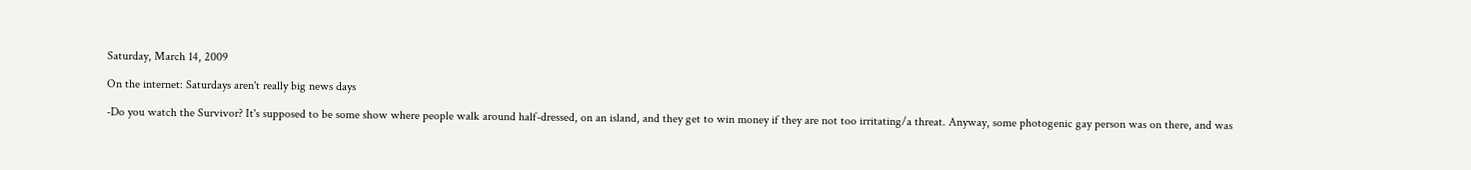Saturday, March 14, 2009

On the internet: Saturdays aren't really big news days

-Do you watch the Survivor? It's supposed to be some show where people walk around half-dressed, on an island, and they get to win money if they are not too irritating/a threat. Anyway, some photogenic gay person was on there, and was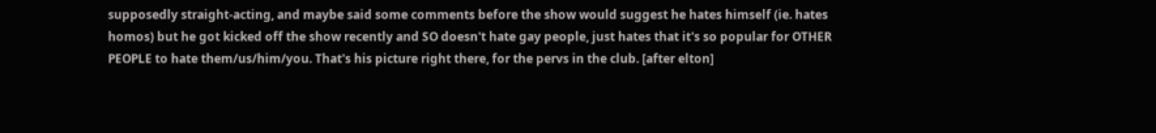supposedly straight-acting, and maybe said some comments before the show would suggest he hates himself (ie. hates homos) but he got kicked off the show recently and SO doesn't hate gay people, just hates that it's so popular for OTHER PEOPLE to hate them/us/him/you. That's his picture right there, for the pervs in the club. [after elton]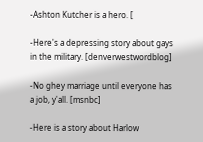-Ashton Kutcher is a hero. [

-Here's a depressing story about gays in the military. [denverwestwordblog]

-No ghey marriage until everyone has a job, y'all. [msnbc]

-Here is a story about Harlow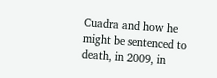Cuadra and how he might be sentenced to death, in 2009, in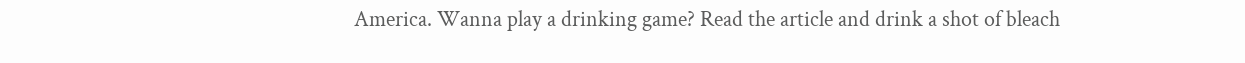America. Wanna play a drinking game? Read the article and drink a shot of bleach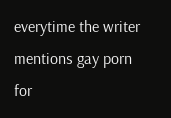everytime the writer mentions gay porn for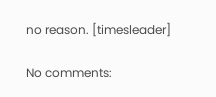no reason. [timesleader]

No comments: